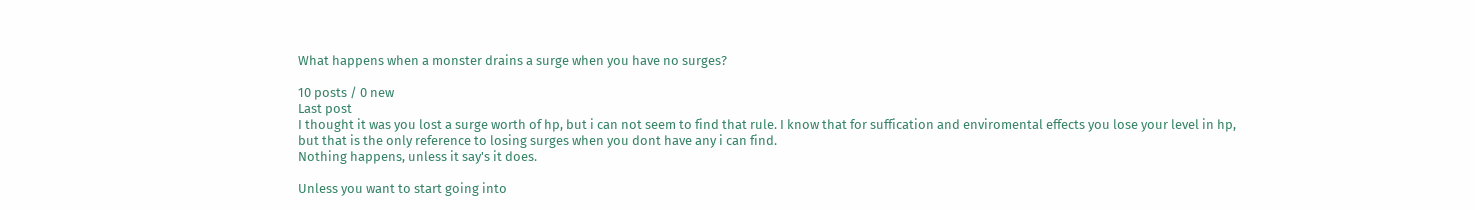What happens when a monster drains a surge when you have no surges?

10 posts / 0 new
Last post
I thought it was you lost a surge worth of hp, but i can not seem to find that rule. I know that for suffication and enviromental effects you lose your level in hp, but that is the only reference to losing surges when you dont have any i can find.
Nothing happens, unless it say's it does.

Unless you want to start going into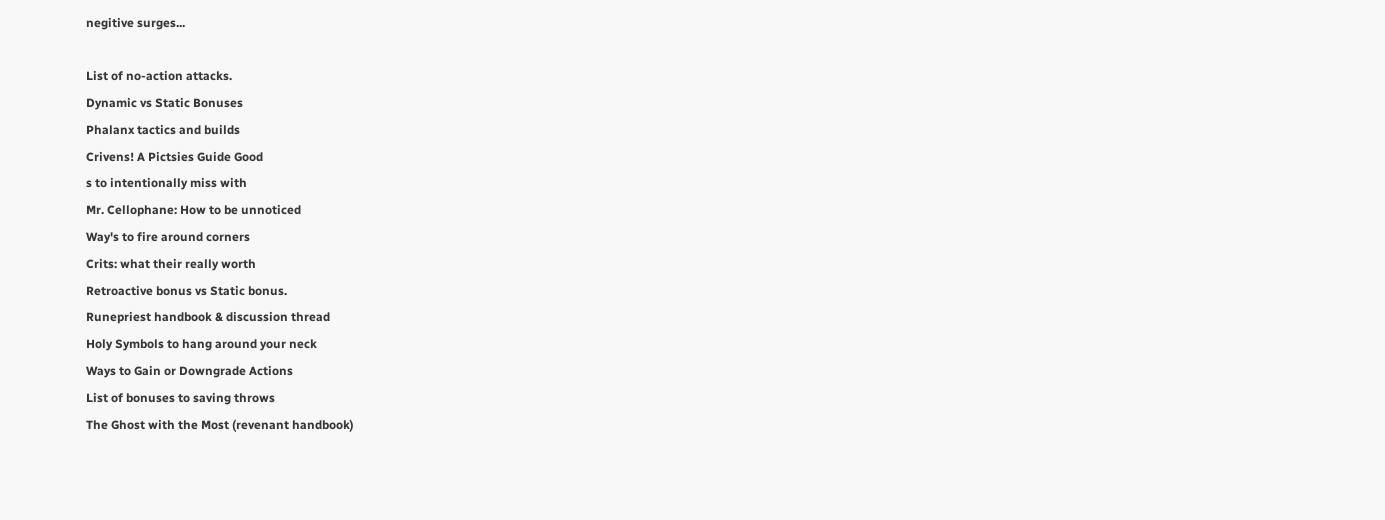negitive surges...

List of no-action attacks.
Dynamic vs Static Bonuses
Phalanx tactics and builds
Crivens! A Pictsies Guide Good
s to intentionally miss with
Mr. Cellophane: How to be unnoticed
Way's to fire around corners
Crits: what their really worth
Retroactive bonus vs Static bonus.
Runepriest handbook & discussion thread
Holy Symbols to hang around your neck
Ways to Gain or Downgrade Actions
List of bonuses to saving throws
The Ghost with the Most (revenant handbook)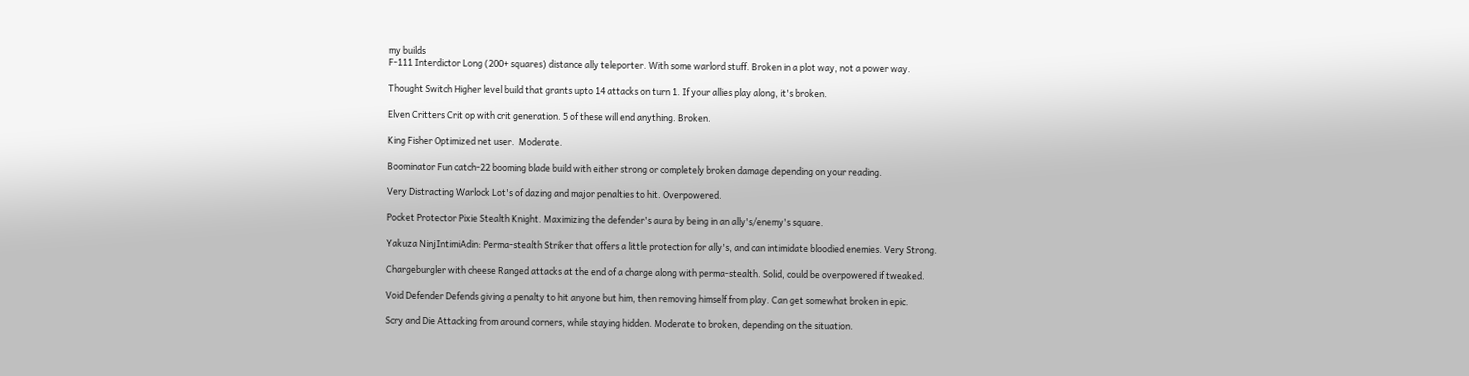my builds
F-111 Interdictor Long (200+ squares) distance ally teleporter. With some warlord stuff. Broken in a plot way, not a power way.

Thought Switch Higher level build that grants upto 14 attacks on turn 1. If your allies play along, it's broken.

Elven Critters Crit op with crit generation. 5 of these will end anything. Broken.

King Fisher Optimized net user.  Moderate.

Boominator Fun catch-22 booming blade build with either strong or completely broken damage depending on your reading.

Very Distracting Warlock Lot's of dazing and major penalties to hit. Overpowered.

Pocket Protector Pixie Stealth Knight. Maximizing the defender's aura by being in an ally's/enemy's square.

Yakuza NinjIntimiAdin: Perma-stealth Striker that offers a little protection for ally's, and can intimidate bloodied enemies. Very Strong.

Chargeburgler with cheese Ranged attacks at the end of a charge along with perma-stealth. Solid, could be overpowered if tweaked.

Void Defender Defends giving a penalty to hit anyone but him, then removing himself from play. Can get somewhat broken in epic.

Scry and Die Attacking from around corners, while staying hidden. Moderate to broken, depending on the situation.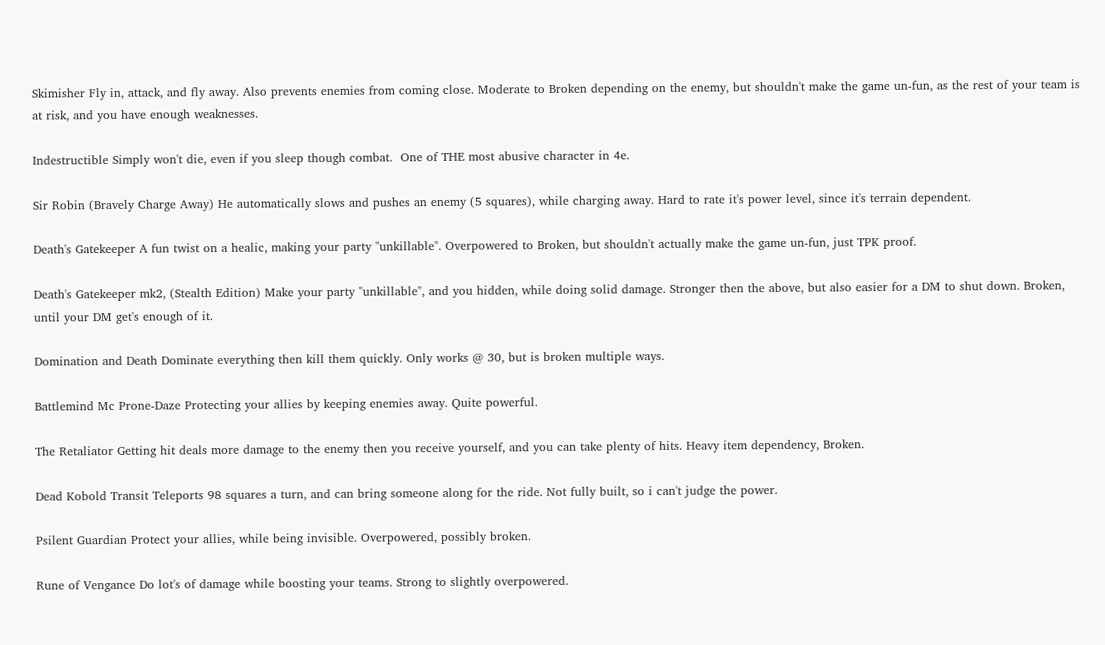Skimisher Fly in, attack, and fly away. Also prevents enemies from coming close. Moderate to Broken depending on the enemy, but shouldn't make the game un-fun, as the rest of your team is at risk, and you have enough weaknesses.

Indestructible Simply won't die, even if you sleep though combat.  One of THE most abusive character in 4e.

Sir Robin (Bravely Charge Away) He automatically slows and pushes an enemy (5 squares), while charging away. Hard to rate it's power level, since it's terrain dependent.

Death's Gatekeeper A fun twist on a healic, making your party "unkillable". Overpowered to Broken, but shouldn't actually make the game un-fun, just TPK proof.

Death's Gatekeeper mk2, (Stealth Edition) Make your party "unkillable", and you hidden, while doing solid damage. Stronger then the above, but also easier for a DM to shut down. Broken, until your DM get's enough of it.

Domination and Death Dominate everything then kill them quickly. Only works @ 30, but is broken multiple ways.

Battlemind Mc Prone-Daze Protecting your allies by keeping enemies away. Quite powerful.

The Retaliator Getting hit deals more damage to the enemy then you receive yourself, and you can take plenty of hits. Heavy item dependency, Broken.

Dead Kobold Transit Teleports 98 squares a turn, and can bring someone along for the ride. Not fully built, so i can't judge the power.

Psilent Guardian Protect your allies, while being invisible. Overpowered, possibly broken.

Rune of Vengance Do lot's of damage while boosting your teams. Strong to slightly overpowered.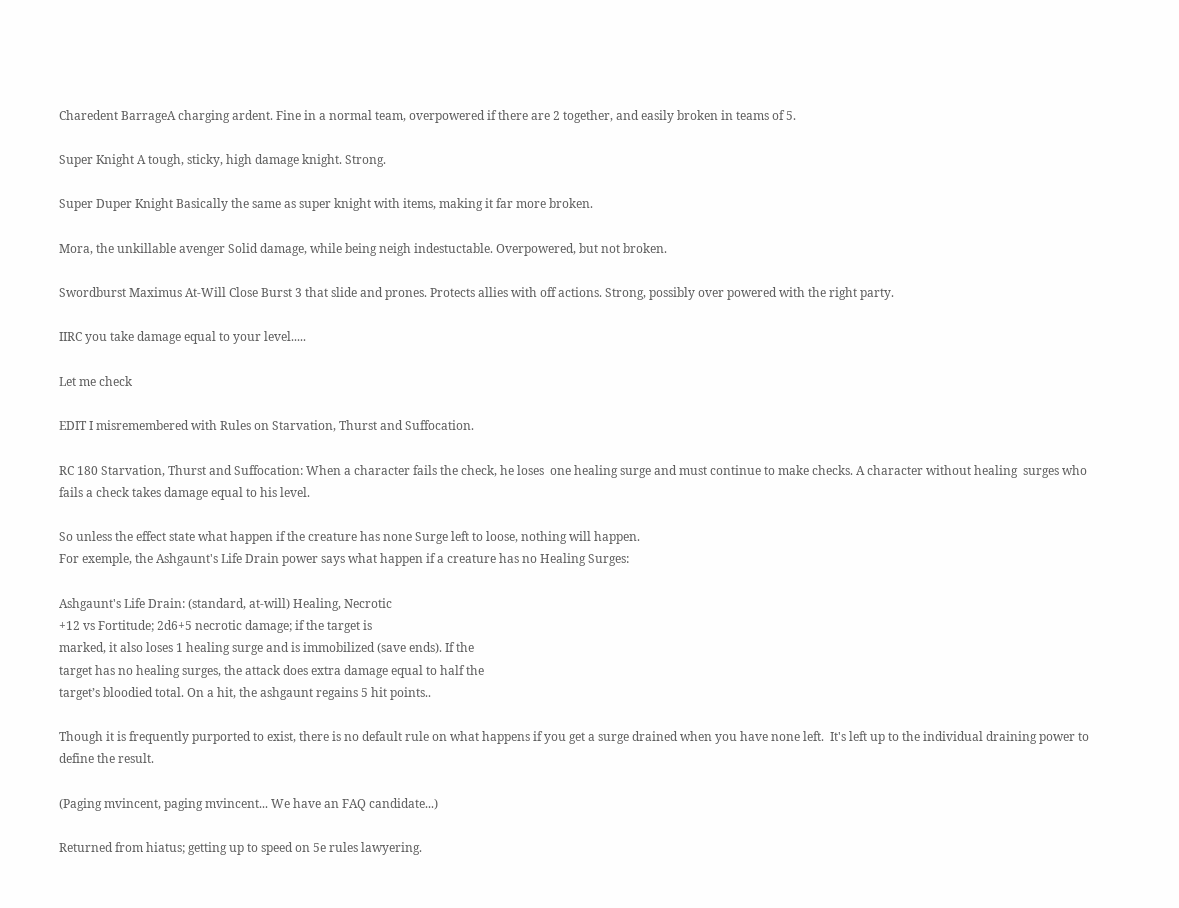Charedent BarrageA charging ardent. Fine in a normal team, overpowered if there are 2 together, and easily broken in teams of 5.

Super Knight A tough, sticky, high damage knight. Strong.

Super Duper Knight Basically the same as super knight with items, making it far more broken.

Mora, the unkillable avenger Solid damage, while being neigh indestuctable. Overpowered, but not broken.

Swordburst Maximus At-Will Close Burst 3 that slide and prones. Protects allies with off actions. Strong, possibly over powered with the right party.

IIRC you take damage equal to your level.....

Let me check

EDIT I misremembered with Rules on Starvation, Thurst and Suffocation.

RC 180 Starvation, Thurst and Suffocation: When a character fails the check, he loses  one healing surge and must continue to make checks. A character without healing  surges who fails a check takes damage equal to his level.

So unless the effect state what happen if the creature has none Surge left to loose, nothing will happen.
For exemple, the Ashgaunt's Life Drain power says what happen if a creature has no Healing Surges:

Ashgaunt's Life Drain: (standard, at-will) Healing, Necrotic
+12 vs Fortitude; 2d6+5 necrotic damage; if the target is
marked, it also loses 1 healing surge and is immobilized (save ends). If the
target has no healing surges, the attack does extra damage equal to half the
target’s bloodied total. On a hit, the ashgaunt regains 5 hit points..

Though it is frequently purported to exist, there is no default rule on what happens if you get a surge drained when you have none left.  It's left up to the individual draining power to define the result.

(Paging mvincent, paging mvincent... We have an FAQ candidate...)

Returned from hiatus; getting up to speed on 5e rules lawyering.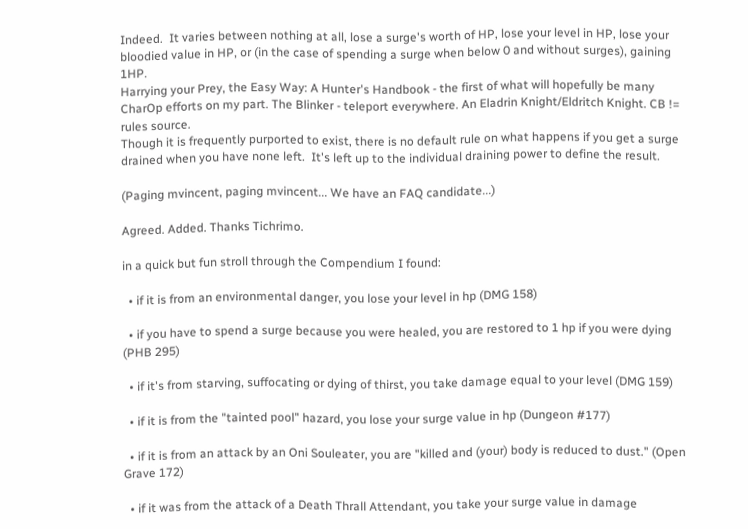Indeed.  It varies between nothing at all, lose a surge's worth of HP, lose your level in HP, lose your bloodied value in HP, or (in the case of spending a surge when below 0 and without surges), gaining 1HP.
Harrying your Prey, the Easy Way: A Hunter's Handbook - the first of what will hopefully be many CharOp efforts on my part. The Blinker - teleport everywhere. An Eladrin Knight/Eldritch Knight. CB != rules source.
Though it is frequently purported to exist, there is no default rule on what happens if you get a surge drained when you have none left.  It's left up to the individual draining power to define the result.

(Paging mvincent, paging mvincent... We have an FAQ candidate...)

Agreed. Added. Thanks Tichrimo.

in a quick but fun stroll through the Compendium I found:

  • if it is from an environmental danger, you lose your level in hp (DMG 158)

  • if you have to spend a surge because you were healed, you are restored to 1 hp if you were dying (PHB 295)

  • if it's from starving, suffocating or dying of thirst, you take damage equal to your level (DMG 159)

  • if it is from the "tainted pool" hazard, you lose your surge value in hp (Dungeon #177)

  • if it is from an attack by an Oni Souleater, you are "killed and (your) body is reduced to dust." (Open Grave 172)

  • if it was from the attack of a Death Thrall Attendant, you take your surge value in damage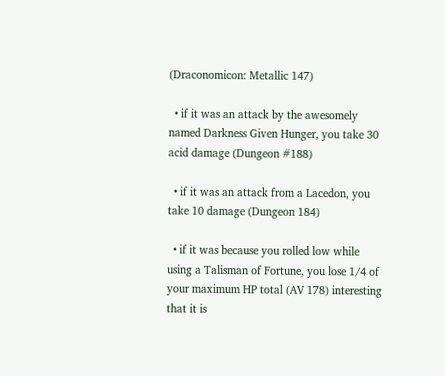(Draconomicon: Metallic 147)

  • if it was an attack by the awesomely named Darkness Given Hunger, you take 30 acid damage (Dungeon #188)

  • if it was an attack from a Lacedon, you take 10 damage (Dungeon 184)

  • if it was because you rolled low while using a Talisman of Fortune, you lose 1/4 of your maximum HP total (AV 178) interesting that it is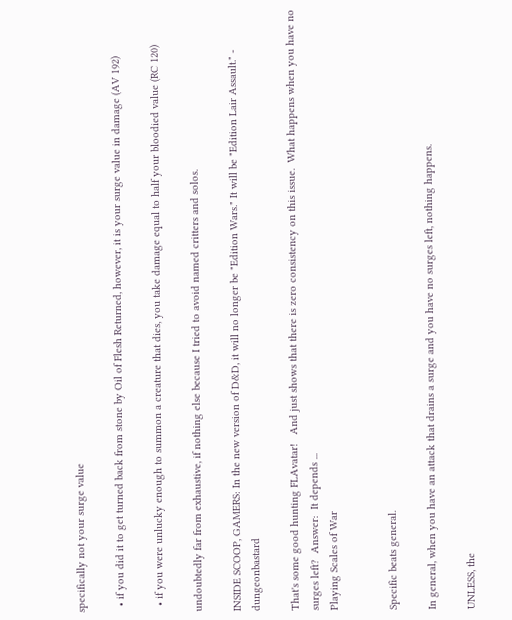specifically not your surge value

  • if you did it to get turned back from stone by Oil of Flesh Returned, however, it is your surge value in damage (AV 192)

  • if you were unlucky enough to summon a creature that dies, you take damage equal to half your bloodied value (RC 120)

undoubtedly far from exhaustive, if nothing else because I tried to avoid named critters and solos.

INSIDE SCOOP, GAMERS: In the new version of D&D, it will no longer be "Edition Wars." It will be "Edition Lair Assault." - dungeonbastard

That's some good hunting FLAvatar!   And just shows that there is zero consistency on this issue.  What happens when you have no surges left?  Answer:  It depends ...
Playing Scales of War


Specific beats general.

In general, when you have an attack that drains a surge and you have no surges left, nothing happens.

UNLESS, the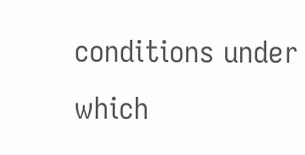conditions under which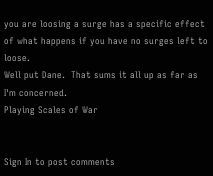you are loosing a surge has a specific effect of what happens if you have no surges left to loose.
Well put Dane.  That sums it all up as far as I'm concerned.
Playing Scales of War


Sign In to post comments